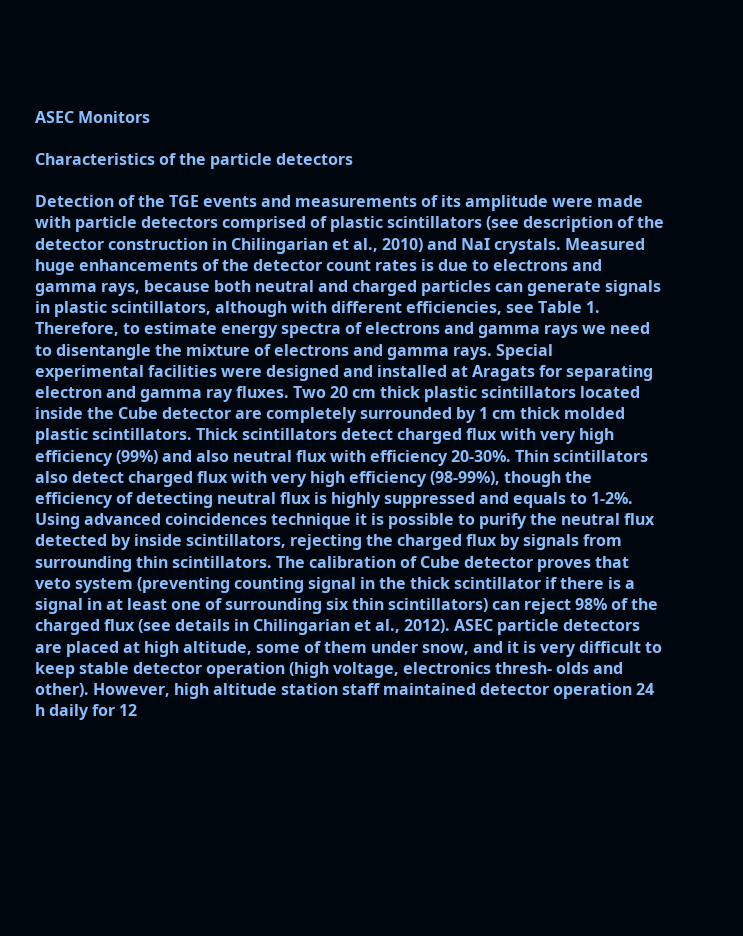ASEC Monitors

Characteristics of the particle detectors

Detection of the TGE events and measurements of its amplitude were made with particle detectors comprised of plastic scintillators (see description of the detector construction in Chilingarian et al., 2010) and NaI crystals. Measured huge enhancements of the detector count rates is due to electrons and gamma rays, because both neutral and charged particles can generate signals in plastic scintillators, although with different efficiencies, see Table 1. Therefore, to estimate energy spectra of electrons and gamma rays we need to disentangle the mixture of electrons and gamma rays. Special experimental facilities were designed and installed at Aragats for separating electron and gamma ray fluxes. Two 20 cm thick plastic scintillators located inside the Cube detector are completely surrounded by 1 cm thick molded plastic scintillators. Thick scintillators detect charged flux with very high efficiency (99%) and also neutral flux with efficiency 20-30%. Thin scintillators also detect charged flux with very high efficiency (98-99%), though the efficiency of detecting neutral flux is highly suppressed and equals to 1-2%. Using advanced coincidences technique it is possible to purify the neutral flux detected by inside scintillators, rejecting the charged flux by signals from surrounding thin scintillators. The calibration of Cube detector proves that veto system (preventing counting signal in the thick scintillator if there is a signal in at least one of surrounding six thin scintillators) can reject 98% of the charged flux (see details in Chilingarian et al., 2012). ASEC particle detectors are placed at high altitude, some of them under snow, and it is very difficult to keep stable detector operation (high voltage, electronics thresh- olds and other). However, high altitude station staff maintained detector operation 24 h daily for 12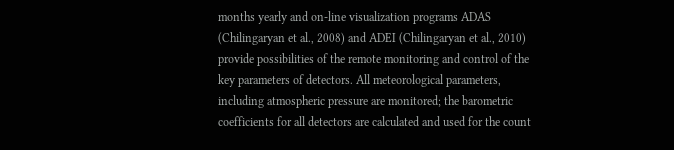months yearly and on-line visualization programs ADAS (Chilingaryan et al., 2008) and ADEI (Chilingaryan et al., 2010) provide possibilities of the remote monitoring and control of the key parameters of detectors. All meteorological parameters, including atmospheric pressure are monitored; the barometric coefficients for all detectors are calculated and used for the count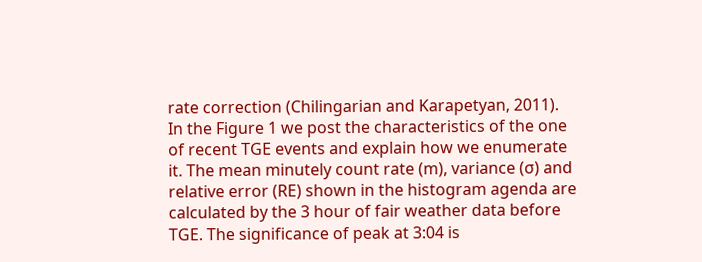rate correction (Chilingarian and Karapetyan, 2011). In the Figure 1 we post the characteristics of the one of recent TGE events and explain how we enumerate it. The mean minutely count rate (m), variance (σ) and relative error (RE) shown in the histogram agenda are calculated by the 3 hour of fair weather data before TGE. The significance of peak at 3:04 is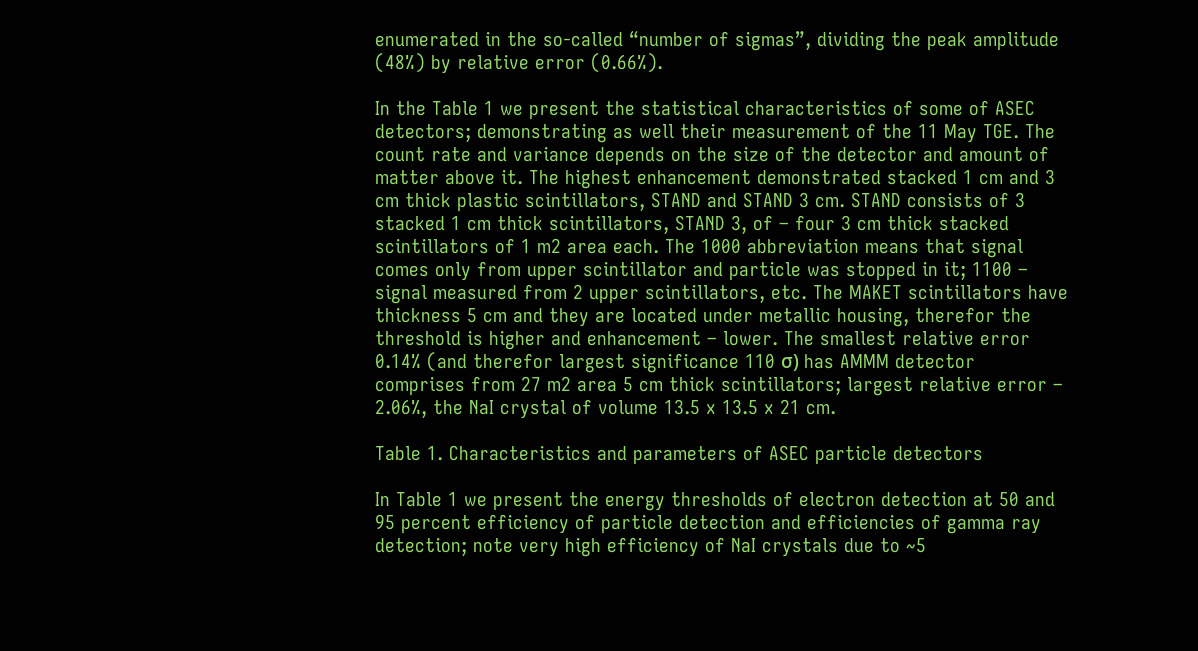enumerated in the so-called “number of sigmas”, dividing the peak amplitude (48%) by relative error (0.66%).

In the Table 1 we present the statistical characteristics of some of ASEC detectors; demonstrating as well their measurement of the 11 May TGE. The count rate and variance depends on the size of the detector and amount of matter above it. The highest enhancement demonstrated stacked 1 cm and 3 cm thick plastic scintillators, STAND and STAND 3 cm. STAND consists of 3 stacked 1 cm thick scintillators, STAND 3, of – four 3 cm thick stacked scintillators of 1 m2 area each. The 1000 abbreviation means that signal comes only from upper scintillator and particle was stopped in it; 1100 – signal measured from 2 upper scintillators, etc. The MAKET scintillators have thickness 5 cm and they are located under metallic housing, therefor the threshold is higher and enhancement – lower. The smallest relative error 0.14% (and therefor largest significance 110 σ) has AMMM detector comprises from 27 m2 area 5 cm thick scintillators; largest relative error – 2.06%, the NaI crystal of volume 13.5 x 13.5 x 21 cm.

Table 1. Characteristics and parameters of ASEC particle detectors

In Table 1 we present the energy thresholds of electron detection at 50 and 95 percent efficiency of particle detection and efficiencies of gamma ray detection; note very high efficiency of NaI crystals due to ~5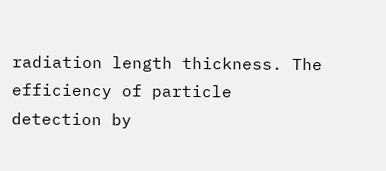radiation length thickness. The efficiency of particle detection by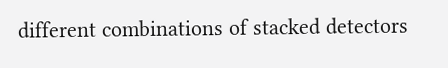different combinations of stacked detectors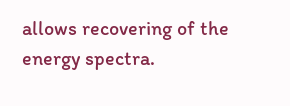allows recovering of the energy spectra.